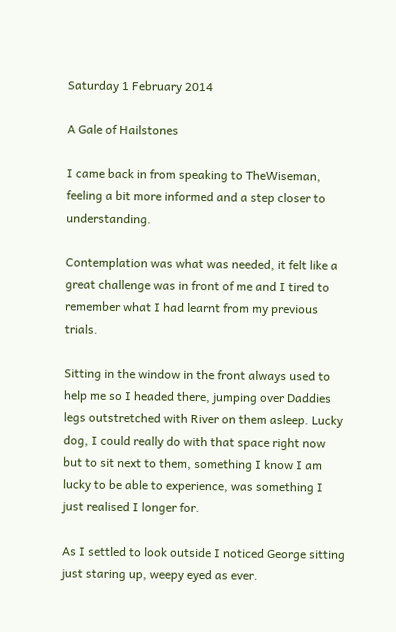Saturday 1 February 2014

A Gale of Hailstones

I came back in from speaking to TheWiseman, feeling a bit more informed and a step closer to understanding.

Contemplation was what was needed, it felt like a great challenge was in front of me and I tired to remember what I had learnt from my previous trials.

Sitting in the window in the front always used to help me so I headed there, jumping over Daddies legs outstretched with River on them asleep. Lucky dog, I could really do with that space right now but to sit next to them, something I know I am lucky to be able to experience, was something I just realised I longer for.

As I settled to look outside I noticed George sitting just staring up, weepy eyed as ever.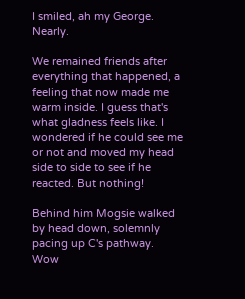I smiled, ah my George. Nearly.

We remained friends after everything that happened, a feeling that now made me warm inside. I guess that's what gladness feels like. I wondered if he could see me or not and moved my head side to side to see if he reacted. But nothing!

Behind him Mogsie walked by head down, solemnly pacing up C's pathway. Wow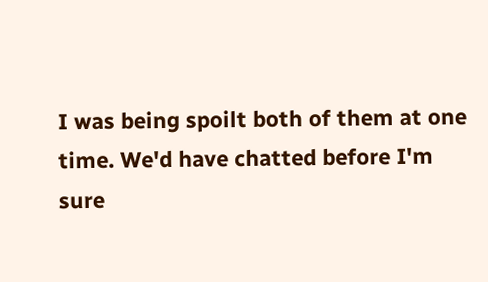I was being spoilt both of them at one time. We'd have chatted before I'm sure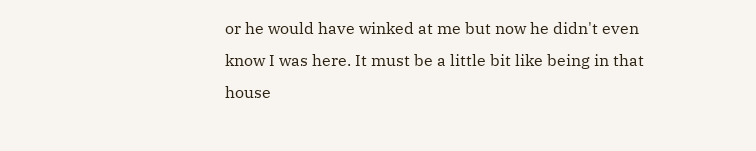or he would have winked at me but now he didn't even know I was here. It must be a little bit like being in that house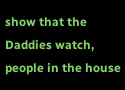show that the Daddies watch, people in the house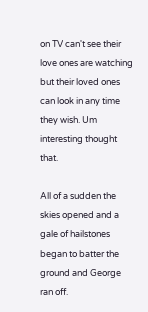on TV can't see their love ones are watching but their loved ones can look in any time they wish. Um interesting thought that.

All of a sudden the skies opened and a gale of hailstones began to batter the ground and George ran off.